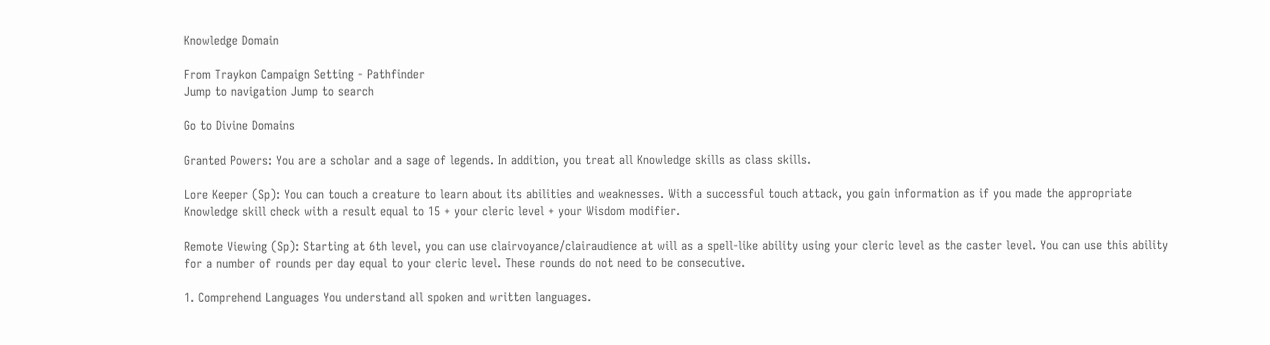Knowledge Domain

From Traykon Campaign Setting - Pathfinder
Jump to navigation Jump to search

Go to Divine Domains

Granted Powers: You are a scholar and a sage of legends. In addition, you treat all Knowledge skills as class skills.

Lore Keeper (Sp): You can touch a creature to learn about its abilities and weaknesses. With a successful touch attack, you gain information as if you made the appropriate Knowledge skill check with a result equal to 15 + your cleric level + your Wisdom modifier.

Remote Viewing (Sp): Starting at 6th level, you can use clairvoyance/clairaudience at will as a spell-like ability using your cleric level as the caster level. You can use this ability for a number of rounds per day equal to your cleric level. These rounds do not need to be consecutive.

1. Comprehend Languages You understand all spoken and written languages.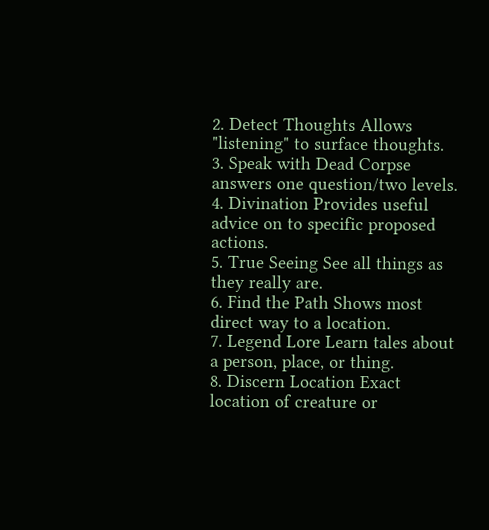2. Detect Thoughts Allows "listening" to surface thoughts.
3. Speak with Dead Corpse answers one question/two levels.
4. Divination Provides useful advice on to specific proposed actions.
5. True Seeing See all things as they really are.
6. Find the Path Shows most direct way to a location.
7. Legend Lore Learn tales about a person, place, or thing.
8. Discern Location Exact location of creature or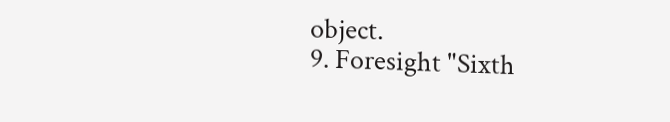object.
9. Foresight "Sixth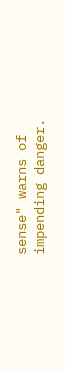sense" warns of impending danger.